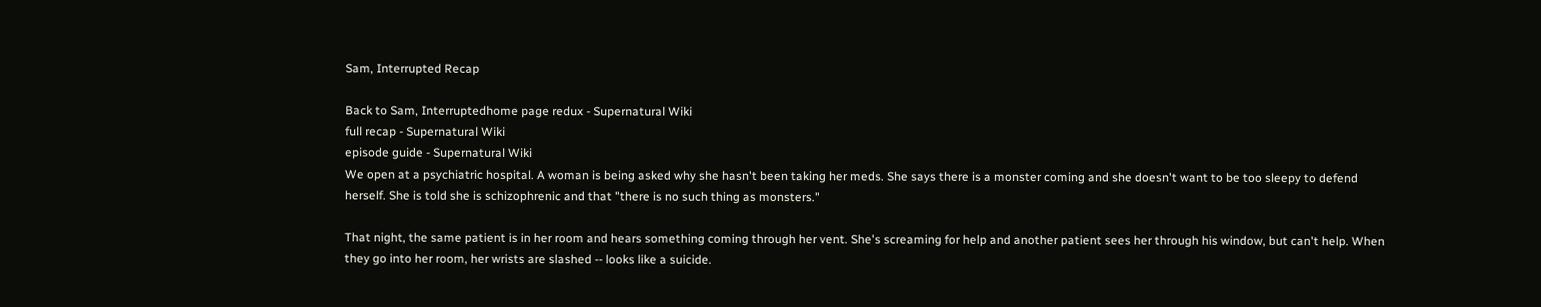Sam, Interrupted Recap

Back to Sam, Interruptedhome page redux - Supernatural Wiki
full recap - Supernatural Wiki
episode guide - Supernatural Wiki
We open at a psychiatric hospital. A woman is being asked why she hasn't been taking her meds. She says there is a monster coming and she doesn't want to be too sleepy to defend herself. She is told she is schizophrenic and that "there is no such thing as monsters."

That night, the same patient is in her room and hears something coming through her vent. She's screaming for help and another patient sees her through his window, but can't help. When they go into her room, her wrists are slashed -- looks like a suicide.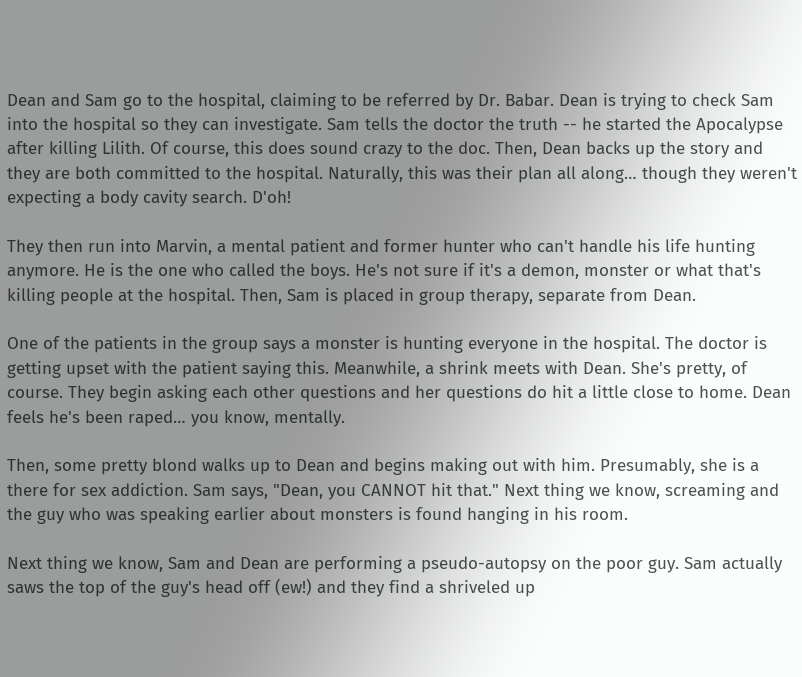Dean and Sam go to the hospital, claiming to be referred by Dr. Babar. Dean is trying to check Sam into the hospital so they can investigate. Sam tells the doctor the truth -- he started the Apocalypse after killing Lilith. Of course, this does sound crazy to the doc. Then, Dean backs up the story and they are both committed to the hospital. Naturally, this was their plan all along… though they weren't expecting a body cavity search. D'oh!

They then run into Marvin, a mental patient and former hunter who can't handle his life hunting anymore. He is the one who called the boys. He's not sure if it's a demon, monster or what that's killing people at the hospital. Then, Sam is placed in group therapy, separate from Dean.

One of the patients in the group says a monster is hunting everyone in the hospital. The doctor is getting upset with the patient saying this. Meanwhile, a shrink meets with Dean. She's pretty, of course. They begin asking each other questions and her questions do hit a little close to home. Dean feels he's been raped… you know, mentally.

Then, some pretty blond walks up to Dean and begins making out with him. Presumably, she is a there for sex addiction. Sam says, "Dean, you CANNOT hit that." Next thing we know, screaming and the guy who was speaking earlier about monsters is found hanging in his room.

Next thing we know, Sam and Dean are performing a pseudo-autopsy on the poor guy. Sam actually saws the top of the guy's head off (ew!) and they find a shriveled up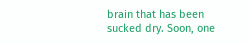brain that has been sucked dry. Soon, one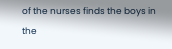of the nurses finds the boys in the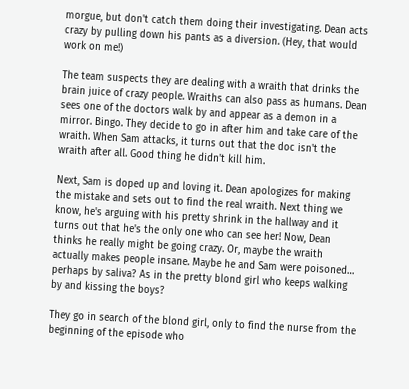morgue, but don't catch them doing their investigating. Dean acts crazy by pulling down his pants as a diversion. (Hey, that would work on me!)

The team suspects they are dealing with a wraith that drinks the brain juice of crazy people. Wraiths can also pass as humans. Dean sees one of the doctors walk by and appear as a demon in a mirror. Bingo. They decide to go in after him and take care of the wraith. When Sam attacks, it turns out that the doc isn't the wraith after all. Good thing he didn't kill him.

Next, Sam is doped up and loving it. Dean apologizes for making the mistake and sets out to find the real wraith. Next thing we know, he's arguing with his pretty shrink in the hallway and it turns out that he's the only one who can see her! Now, Dean thinks he really might be going crazy. Or, maybe the wraith actually makes people insane. Maybe he and Sam were poisoned… perhaps by saliva? As in the pretty blond girl who keeps walking by and kissing the boys?

They go in search of the blond girl, only to find the nurse from the beginning of the episode who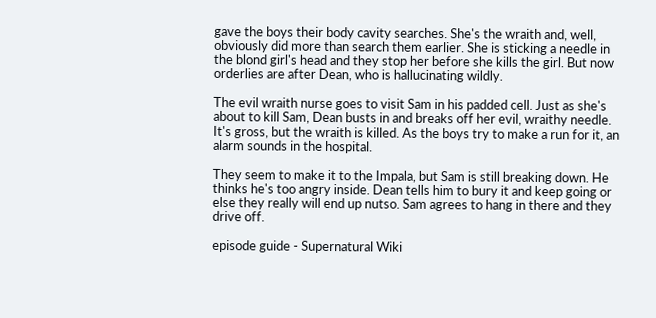gave the boys their body cavity searches. She's the wraith and, well, obviously did more than search them earlier. She is sticking a needle in the blond girl's head and they stop her before she kills the girl. But now orderlies are after Dean, who is hallucinating wildly.

The evil wraith nurse goes to visit Sam in his padded cell. Just as she's about to kill Sam, Dean busts in and breaks off her evil, wraithy needle. It's gross, but the wraith is killed. As the boys try to make a run for it, an alarm sounds in the hospital.

They seem to make it to the Impala, but Sam is still breaking down. He thinks he's too angry inside. Dean tells him to bury it and keep going or else they really will end up nutso. Sam agrees to hang in there and they drive off.

episode guide - Supernatural Wiki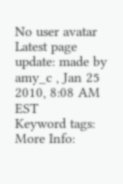No user avatar
Latest page update: made by amy_c , Jan 25 2010, 8:08 AM EST
Keyword tags:
More Info: